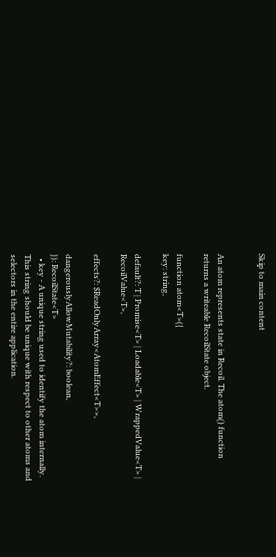Skip to main content


An atom represents state in Recoil. The atom() function returns a writeable RecoilState object.

function atom<T>({
key: string,

default?: T | Promise<T> | Loadable<T> | WrappedValue<T> | RecoilValue<T>,

effects?: $ReadOnlyArray<AtomEffect<T>>,

dangerouslyAllowMutability?: boolean,
}): RecoilState<T>
  • key - A unique string used to identify the atom internally. This string should be unique with respect to other atoms and selectors in the entire application.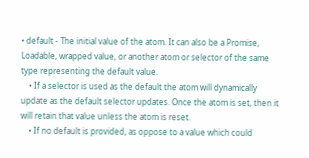• default - The initial value of the atom. It can also be a Promise, Loadable, wrapped value, or another atom or selector of the same type representing the default value.
    • If a selector is used as the default the atom will dynamically update as the default selector updates. Once the atom is set, then it will retain that value unless the atom is reset.
    • If no default is provided, as oppose to a value which could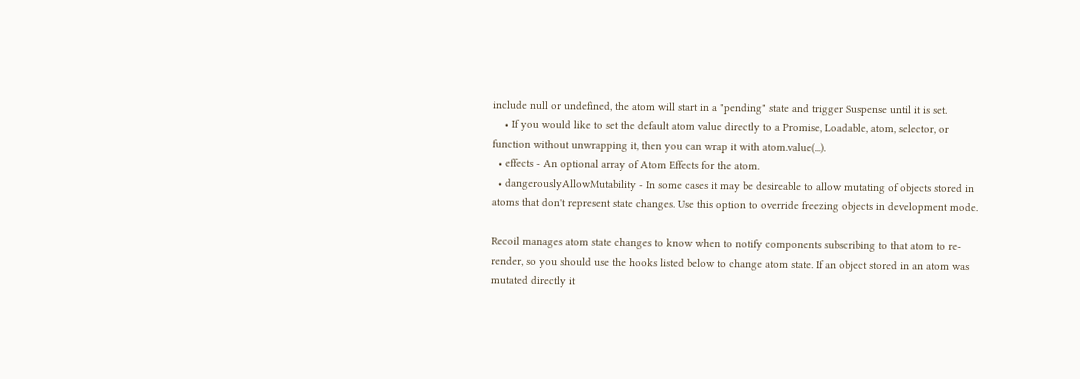include null or undefined, the atom will start in a "pending" state and trigger Suspense until it is set.
    • If you would like to set the default atom value directly to a Promise, Loadable, atom, selector, or function without unwrapping it, then you can wrap it with atom.value(...).
  • effects - An optional array of Atom Effects for the atom.
  • dangerouslyAllowMutability - In some cases it may be desireable to allow mutating of objects stored in atoms that don't represent state changes. Use this option to override freezing objects in development mode.

Recoil manages atom state changes to know when to notify components subscribing to that atom to re-render, so you should use the hooks listed below to change atom state. If an object stored in an atom was mutated directly it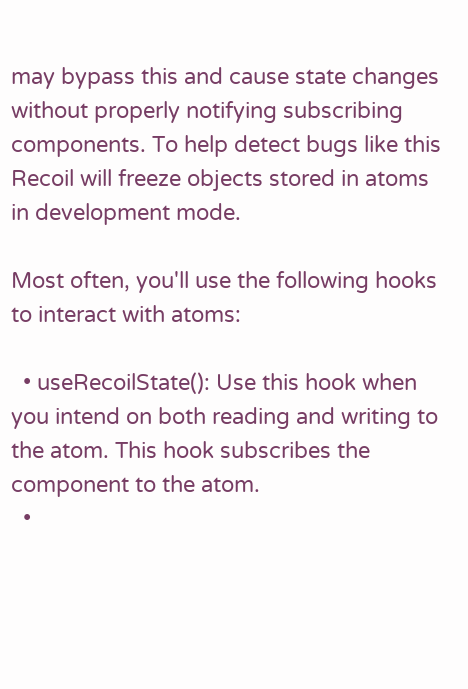may bypass this and cause state changes without properly notifying subscribing components. To help detect bugs like this Recoil will freeze objects stored in atoms in development mode.

Most often, you'll use the following hooks to interact with atoms:

  • useRecoilState(): Use this hook when you intend on both reading and writing to the atom. This hook subscribes the component to the atom.
  •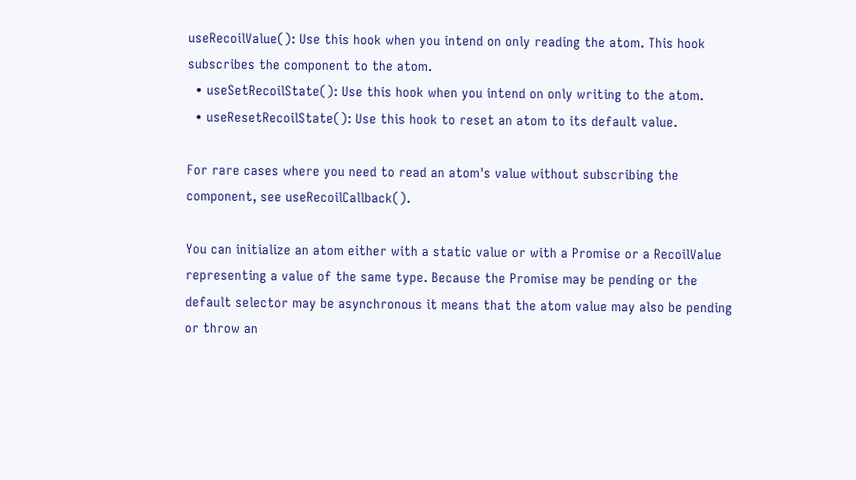useRecoilValue(): Use this hook when you intend on only reading the atom. This hook subscribes the component to the atom.
  • useSetRecoilState(): Use this hook when you intend on only writing to the atom.
  • useResetRecoilState(): Use this hook to reset an atom to its default value.

For rare cases where you need to read an atom's value without subscribing the component, see useRecoilCallback().

You can initialize an atom either with a static value or with a Promise or a RecoilValue representing a value of the same type. Because the Promise may be pending or the default selector may be asynchronous it means that the atom value may also be pending or throw an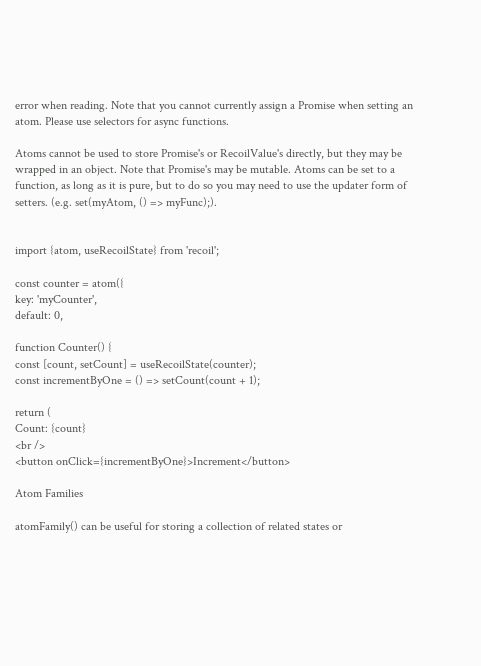error when reading. Note that you cannot currently assign a Promise when setting an atom. Please use selectors for async functions.

Atoms cannot be used to store Promise's or RecoilValue's directly, but they may be wrapped in an object. Note that Promise's may be mutable. Atoms can be set to a function, as long as it is pure, but to do so you may need to use the updater form of setters. (e.g. set(myAtom, () => myFunc);).


import {atom, useRecoilState} from 'recoil';

const counter = atom({
key: 'myCounter',
default: 0,

function Counter() {
const [count, setCount] = useRecoilState(counter);
const incrementByOne = () => setCount(count + 1);

return (
Count: {count}
<br />
<button onClick={incrementByOne}>Increment</button>

Atom Families

atomFamily() can be useful for storing a collection of related states or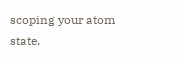scoping your atom state.